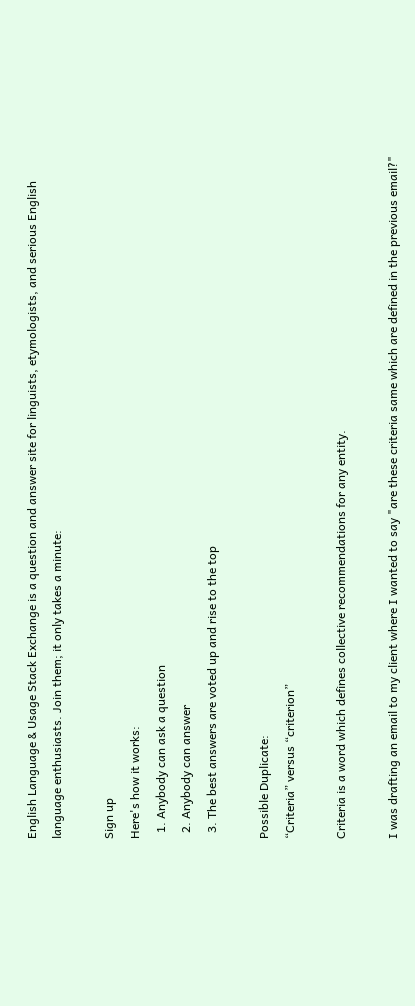English Language & Usage Stack Exchange is a question and answer site for linguists, etymologists, and serious English language enthusiasts. Join them; it only takes a minute:

Sign up
Here's how it works:
  1. Anybody can ask a question
  2. Anybody can answer
  3. The best answers are voted up and rise to the top

Possible Duplicate:
“Criteria” versus “criterion”

Criteria is a word which defines collective recommendations for any entity.

I was drafting an email to my client where I wanted to say "are these criteria same which are defined in the previous email?"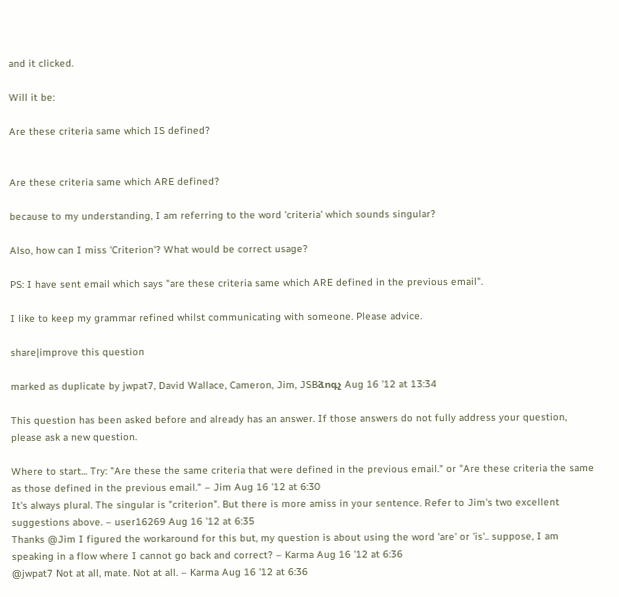and it clicked.

Will it be:

Are these criteria same which IS defined?


Are these criteria same which ARE defined?

because to my understanding, I am referring to the word 'criteria' which sounds singular?

Also, how can I miss 'Criterion'? What would be correct usage?

PS: I have sent email which says "are these criteria same which ARE defined in the previous email".

I like to keep my grammar refined whilst communicating with someone. Please advice.

share|improve this question

marked as duplicate by jwpat7, David Wallace, Cameron, Jim, JSBձոգչ Aug 16 '12 at 13:34

This question has been asked before and already has an answer. If those answers do not fully address your question, please ask a new question.

Where to start... Try: "Are these the same criteria that were defined in the previous email." or "Are these criteria the same as those defined in the previous email." – Jim Aug 16 '12 at 6:30
It's always plural. The singular is "criterion". But there is more amiss in your sentence. Refer to Jim's two excellent suggestions above. – user16269 Aug 16 '12 at 6:35
Thanks @Jim I figured the workaround for this but, my question is about using the word 'are' or 'is'.. suppose, I am speaking in a flow where I cannot go back and correct? – Karma Aug 16 '12 at 6:36
@jwpat7 Not at all, mate. Not at all. – Karma Aug 16 '12 at 6:36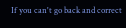If you can't go back and correct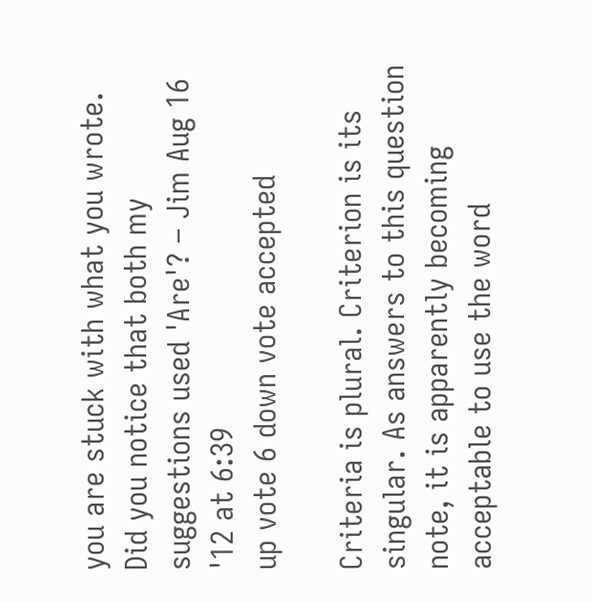you are stuck with what you wrote. Did you notice that both my suggestions used 'Are'? – Jim Aug 16 '12 at 6:39
up vote 6 down vote accepted

Criteria is plural. Criterion is its singular. As answers to this question note, it is apparently becoming acceptable to use the word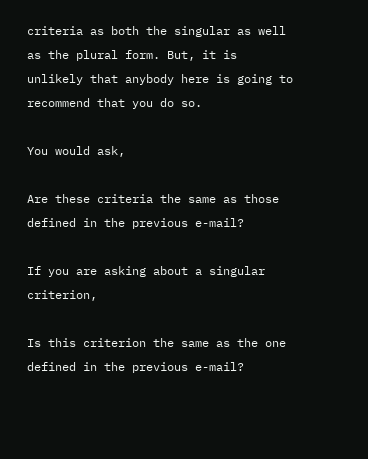criteria as both the singular as well as the plural form. But, it is unlikely that anybody here is going to recommend that you do so.

You would ask,

Are these criteria the same as those defined in the previous e-mail?

If you are asking about a singular criterion,

Is this criterion the same as the one defined in the previous e-mail?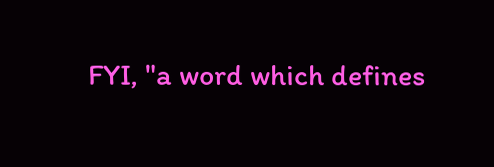FYI, "a word which defines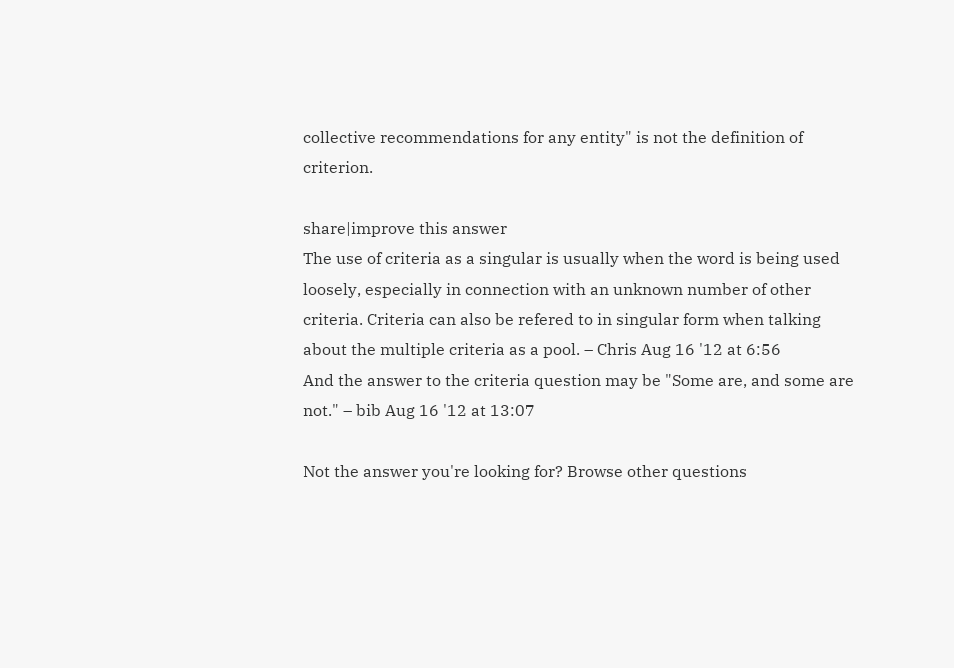collective recommendations for any entity" is not the definition of criterion.

share|improve this answer
The use of criteria as a singular is usually when the word is being used loosely, especially in connection with an unknown number of other criteria. Criteria can also be refered to in singular form when talking about the multiple criteria as a pool. – Chris Aug 16 '12 at 6:56
And the answer to the criteria question may be "Some are, and some are not." – bib Aug 16 '12 at 13:07

Not the answer you're looking for? Browse other questions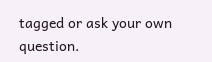tagged or ask your own question.